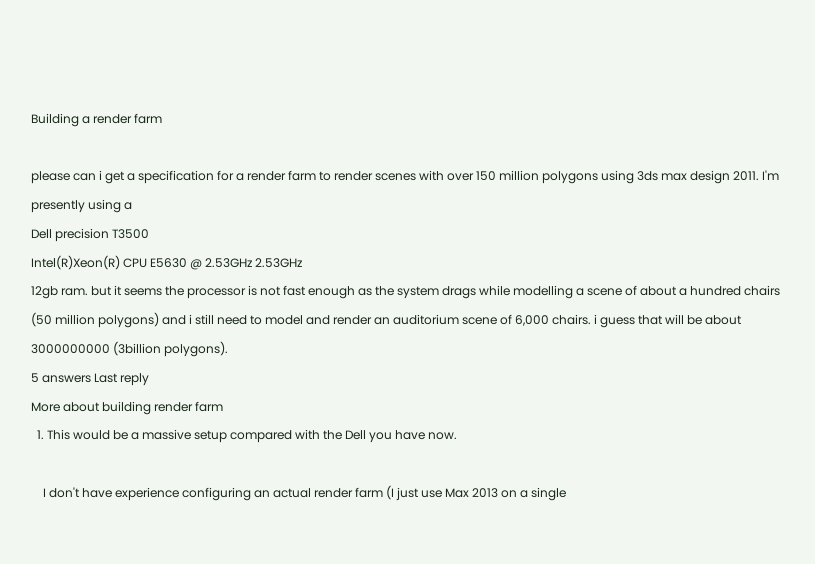Building a render farm

please can i get a specification for a render farm to render scenes with over 150 million polygons using 3ds max design 2011. I'm presently using a
Dell precision T3500
Intel(R)Xeon(R) CPU E5630 @ 2.53GHz 2.53GHz
12gb ram. but it seems the processor is not fast enough as the system drags while modelling a scene of about a hundred chairs (50 million polygons) and i still need to model and render an auditorium scene of 6,000 chairs. i guess that will be about 3000000000 (3billion polygons).
5 answers Last reply
More about building render farm
  1. This would be a massive setup compared with the Dell you have now.

    I don't have experience configuring an actual render farm (I just use Max 2013 on a single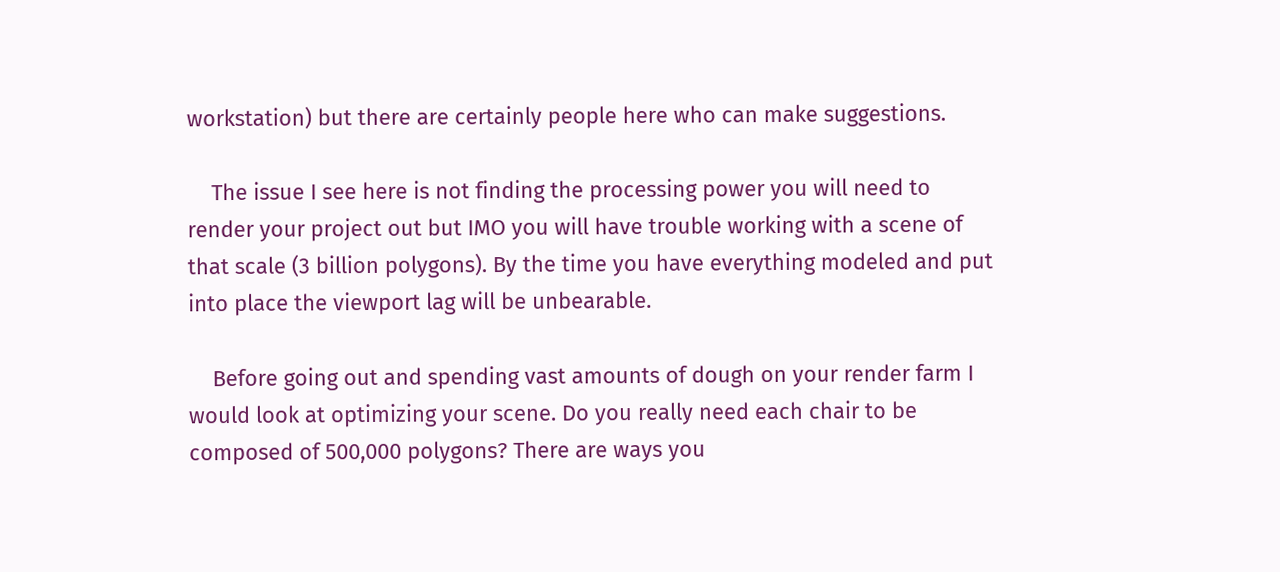workstation) but there are certainly people here who can make suggestions.

    The issue I see here is not finding the processing power you will need to render your project out but IMO you will have trouble working with a scene of that scale (3 billion polygons). By the time you have everything modeled and put into place the viewport lag will be unbearable.

    Before going out and spending vast amounts of dough on your render farm I would look at optimizing your scene. Do you really need each chair to be composed of 500,000 polygons? There are ways you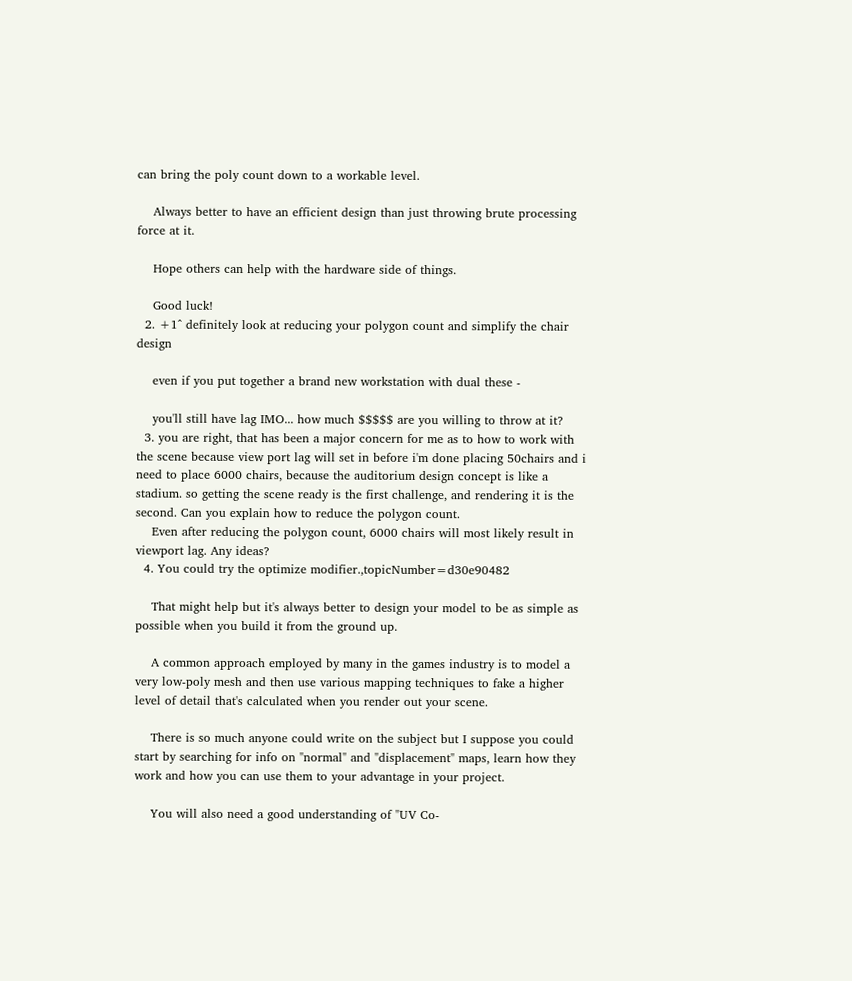can bring the poly count down to a workable level.

    Always better to have an efficient design than just throwing brute processing force at it.

    Hope others can help with the hardware side of things.

    Good luck!
  2. +1^ definitely look at reducing your polygon count and simplify the chair design

    even if you put together a brand new workstation with dual these -

    you'll still have lag IMO... how much $$$$$ are you willing to throw at it?
  3. you are right, that has been a major concern for me as to how to work with the scene because view port lag will set in before i'm done placing 50chairs and i need to place 6000 chairs, because the auditorium design concept is like a stadium. so getting the scene ready is the first challenge, and rendering it is the second. Can you explain how to reduce the polygon count.
    Even after reducing the polygon count, 6000 chairs will most likely result in viewport lag. Any ideas?
  4. You could try the optimize modifier.,topicNumber=d30e90482

    That might help but it's always better to design your model to be as simple as possible when you build it from the ground up.

    A common approach employed by many in the games industry is to model a very low-poly mesh and then use various mapping techniques to fake a higher level of detail that's calculated when you render out your scene.

    There is so much anyone could write on the subject but I suppose you could start by searching for info on "normal" and "displacement" maps, learn how they work and how you can use them to your advantage in your project.

    You will also need a good understanding of "UV Co-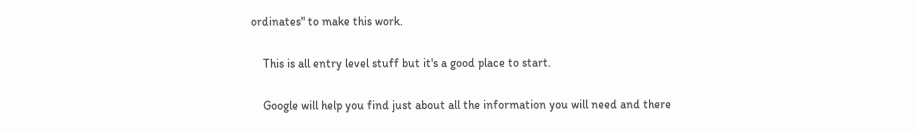ordinates" to make this work.

    This is all entry level stuff but it's a good place to start.

    Google will help you find just about all the information you will need and there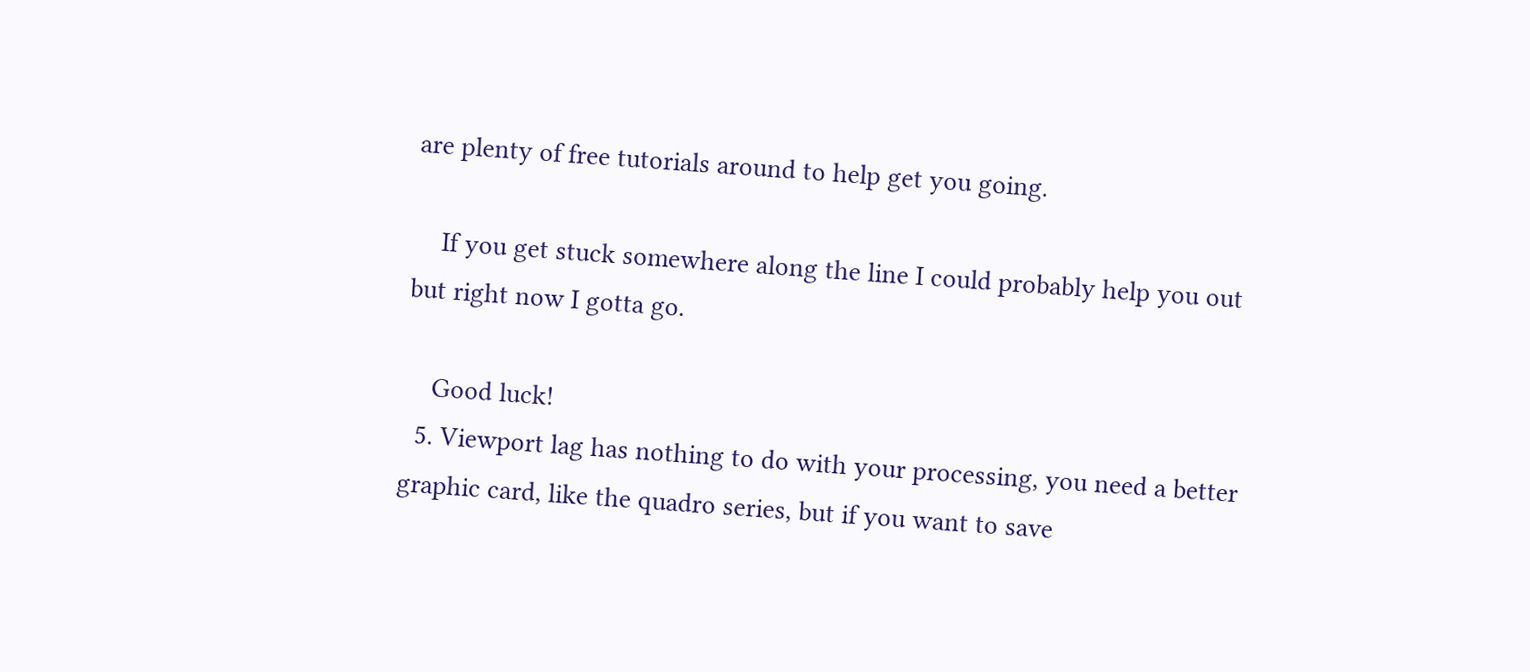are plenty of free tutorials around to help get you going.

    If you get stuck somewhere along the line I could probably help you out but right now I gotta go.

    Good luck!
  5. Viewport lag has nothing to do with your processing, you need a better graphic card, like the quadro series, but if you want to save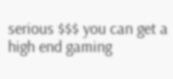serious $$$ you can get a high end gaming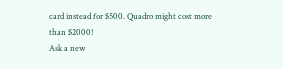card instead for $500. Quadro might cost more than $2000!
Ask a new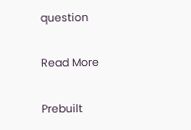question

Read More

Prebuilt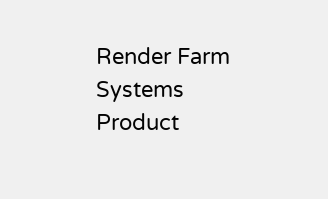Render Farm Systems Product